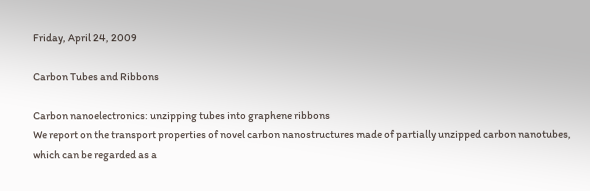Friday, April 24, 2009

Carbon Tubes and Ribbons

Carbon nanoelectronics: unzipping tubes into graphene ribbons
We report on the transport properties of novel carbon nanostructures made of partially unzipped carbon nanotubes, which can be regarded as a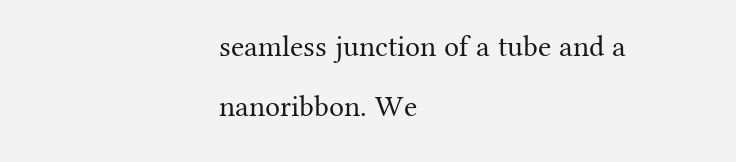seamless junction of a tube and a nanoribbon. We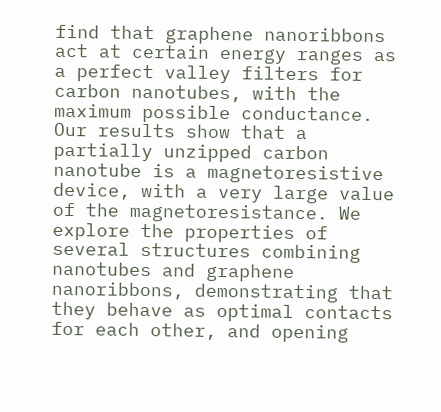find that graphene nanoribbons act at certain energy ranges as a perfect valley filters for carbon nanotubes, with the maximum possible conductance. Our results show that a partially unzipped carbon nanotube is a magnetoresistive device, with a very large value of the magnetoresistance. We explore the properties of several structures combining nanotubes and graphene nanoribbons, demonstrating that they behave as optimal contacts for each other, and opening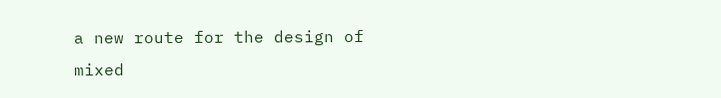a new route for the design of mixed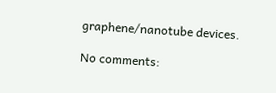graphene/nanotube devices.

No comments: